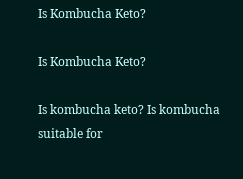Is Kombucha Keto?

Is Kombucha Keto?

Is kombucha keto? Is kombucha suitable for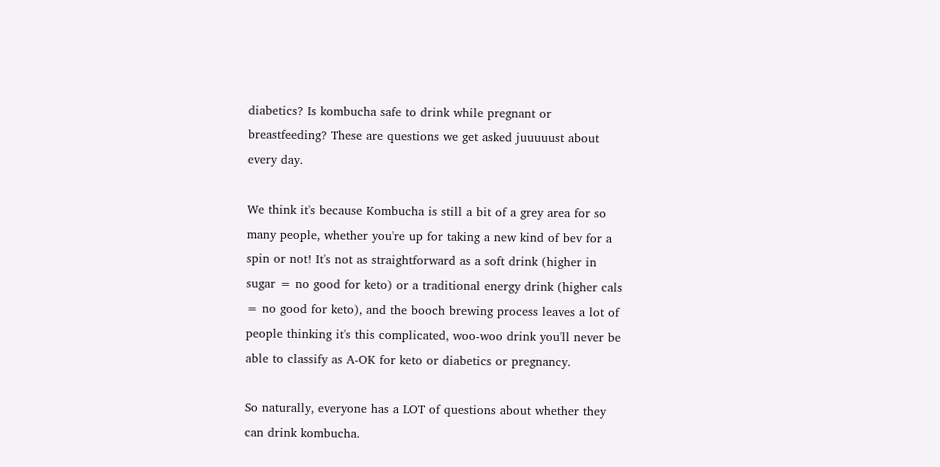diabetics? Is kombucha safe to drink while pregnant or breastfeeding? These are questions we get asked juuuuust about every day.

We think it's because Kombucha is still a bit of a grey area for so many people, whether you're up for taking a new kind of bev for a spin or not! It's not as straightforward as a soft drink (higher in sugar = no good for keto) or a traditional energy drink (higher cals = no good for keto), and the booch brewing process leaves a lot of people thinking it's this complicated, woo-woo drink you'll never be able to classify as A-OK for keto or diabetics or pregnancy.

So naturally, everyone has a LOT of questions about whether they can drink kombucha.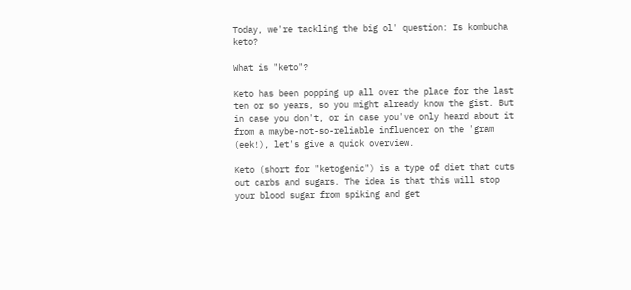Today, we're tackling the big ol' question: Is kombucha keto?

What is "keto"?

Keto has been popping up all over the place for the last ten or so years, so you might already know the gist. But in case you don't, or in case you've only heard about it from a maybe-not-so-reliable influencer on the 'gram (eek!), let's give a quick overview.

Keto (short for "ketogenic") is a type of diet that cuts out carbs and sugars. The idea is that this will stop your blood sugar from spiking and get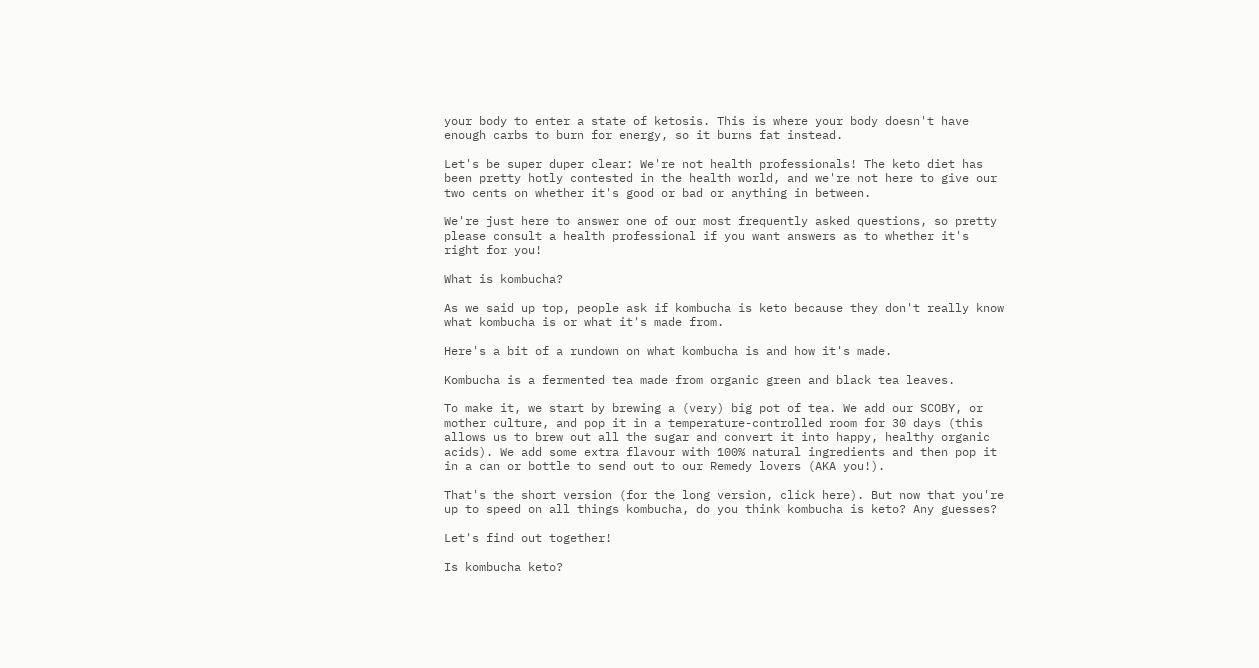your body to enter a state of ketosis. This is where your body doesn't have enough carbs to burn for energy, so it burns fat instead.

Let's be super duper clear: We're not health professionals! The keto diet has been pretty hotly contested in the health world, and we're not here to give our two cents on whether it's good or bad or anything in between.

We're just here to answer one of our most frequently asked questions, so pretty please consult a health professional if you want answers as to whether it's right for you!

What is kombucha?

As we said up top, people ask if kombucha is keto because they don't really know what kombucha is or what it's made from.

Here's a bit of a rundown on what kombucha is and how it's made.

Kombucha is a fermented tea made from organic green and black tea leaves.

To make it, we start by brewing a (very) big pot of tea. We add our SCOBY, or mother culture, and pop it in a temperature-controlled room for 30 days (this allows us to brew out all the sugar and convert it into happy, healthy organic acids). We add some extra flavour with 100% natural ingredients and then pop it in a can or bottle to send out to our Remedy lovers (AKA you!).

That's the short version (for the long version, click here). But now that you're up to speed on all things kombucha, do you think kombucha is keto? Any guesses?

Let's find out together!

Is kombucha keto?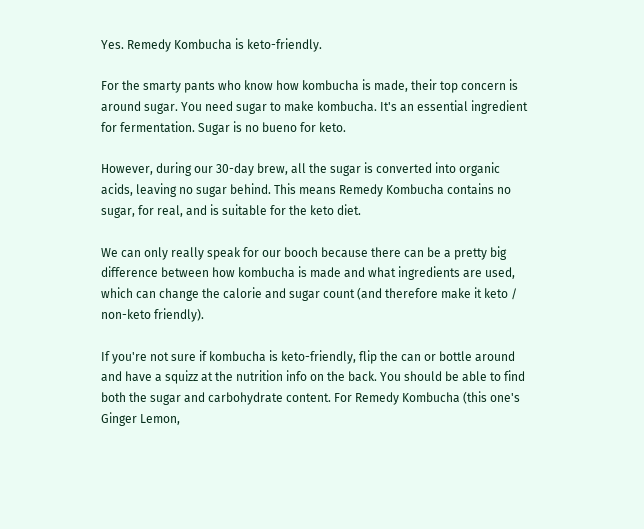Yes. Remedy Kombucha is keto-friendly.

For the smarty pants who know how kombucha is made, their top concern is around sugar. You need sugar to make kombucha. It's an essential ingredient for fermentation. Sugar is no bueno for keto.

However, during our 30-day brew, all the sugar is converted into organic acids, leaving no sugar behind. This means Remedy Kombucha contains no sugar, for real, and is suitable for the keto diet.

We can only really speak for our booch because there can be a pretty big difference between how kombucha is made and what ingredients are used, which can change the calorie and sugar count (and therefore make it keto / non-keto friendly).

If you're not sure if kombucha is keto-friendly, flip the can or bottle around and have a squizz at the nutrition info on the back. You should be able to find both the sugar and carbohydrate content. For Remedy Kombucha (this one's Ginger Lemon,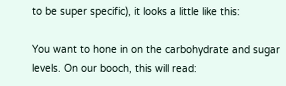to be super specific), it looks a little like this:

You want to hone in on the carbohydrate and sugar levels. On our booch, this will read: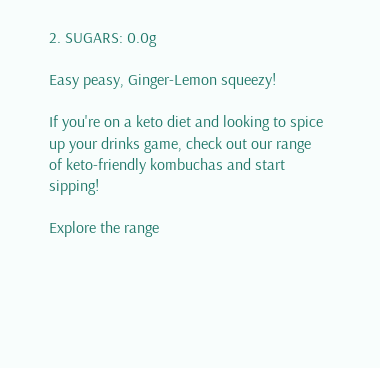2. SUGARS: 0.0g

Easy peasy, Ginger-Lemon squeezy!

If you're on a keto diet and looking to spice up your drinks game, check out our range of keto-friendly kombuchas and start sipping!

Explore the range